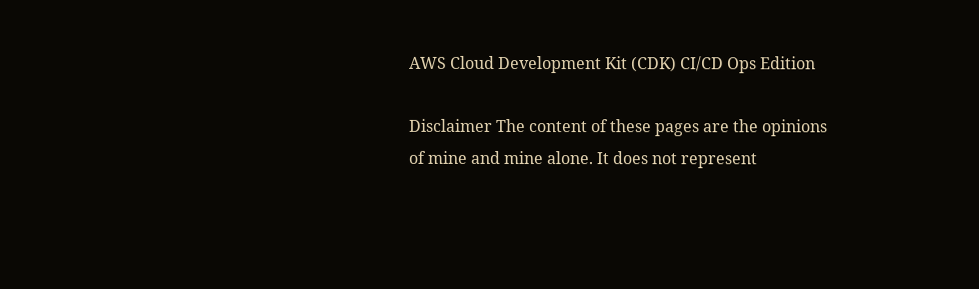AWS Cloud Development Kit (CDK) CI/CD Ops Edition

Disclaimer The content of these pages are the opinions of mine and mine alone. It does not represent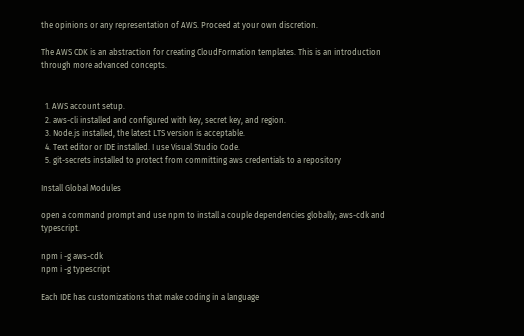the opinions or any representation of AWS. Proceed at your own discretion.

The AWS CDK is an abstraction for creating CloudFormation templates. This is an introduction through more advanced concepts.


  1. AWS account setup.
  2. aws-cli installed and configured with key, secret key, and region.
  3. Node.js installed, the latest LTS version is acceptable.
  4. Text editor or IDE installed. I use Visual Studio Code.
  5. git-secrets installed to protect from committing aws credentials to a repository

Install Global Modules

open a command prompt and use npm to install a couple dependencies globally; aws-cdk and typescript.

npm i -g aws-cdk
npm i -g typescript

Each IDE has customizations that make coding in a language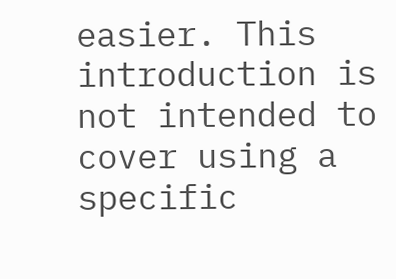easier. This introduction is not intended to cover using a specific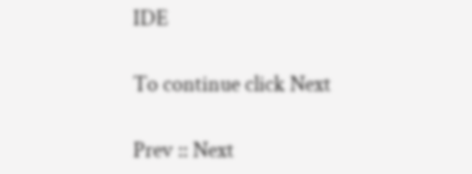IDE

To continue click Next

Prev :: Next